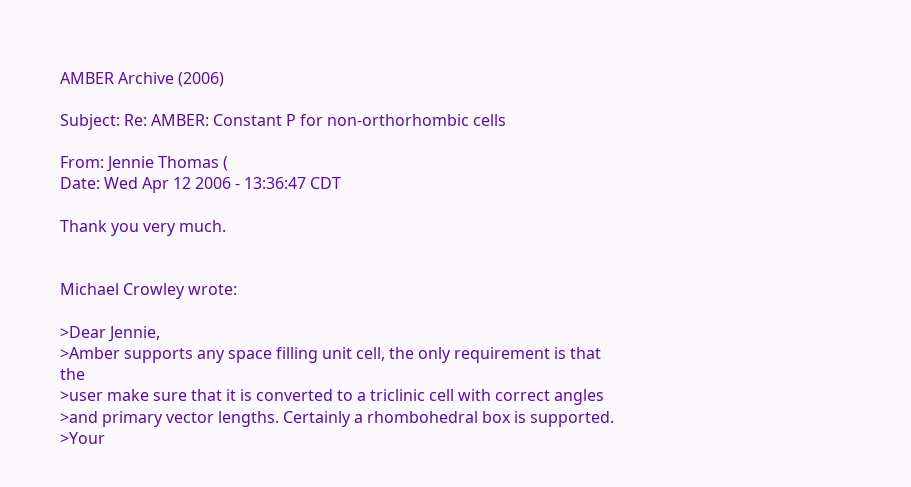AMBER Archive (2006)

Subject: Re: AMBER: Constant P for non-orthorhombic cells

From: Jennie Thomas (
Date: Wed Apr 12 2006 - 13:36:47 CDT

Thank you very much.


Michael Crowley wrote:

>Dear Jennie,
>Amber supports any space filling unit cell, the only requirement is that the
>user make sure that it is converted to a triclinic cell with correct angles
>and primary vector lengths. Certainly a rhombohedral box is supported.
>Your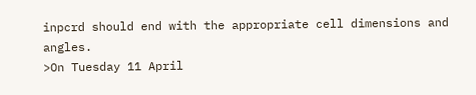inpcrd should end with the appropriate cell dimensions and angles.
>On Tuesday 11 April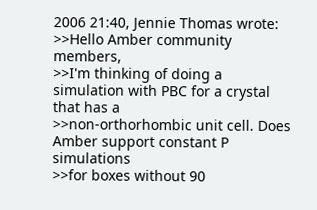2006 21:40, Jennie Thomas wrote:
>>Hello Amber community members,
>>I'm thinking of doing a simulation with PBC for a crystal that has a
>>non-orthorhombic unit cell. Does Amber support constant P simulations
>>for boxes without 90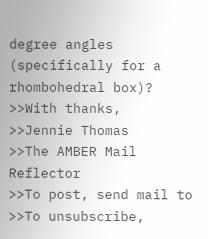degree angles (specifically for a rhombohedral box)?
>>With thanks,
>>Jennie Thomas
>>The AMBER Mail Reflector
>>To post, send mail to
>>To unsubscribe,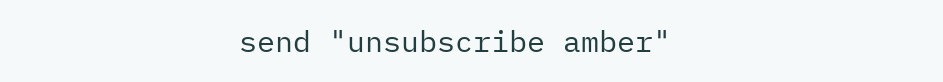send "unsubscribe amber"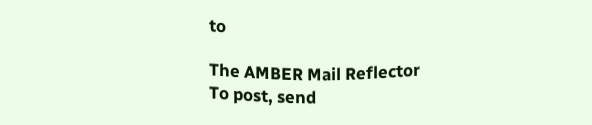to

The AMBER Mail Reflector
To post, send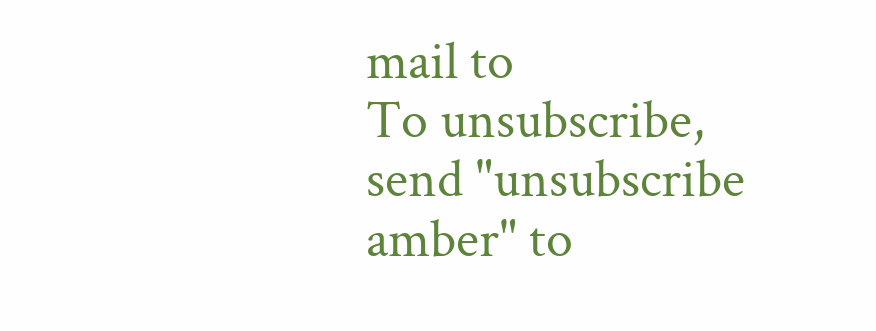mail to
To unsubscribe, send "unsubscribe amber" to